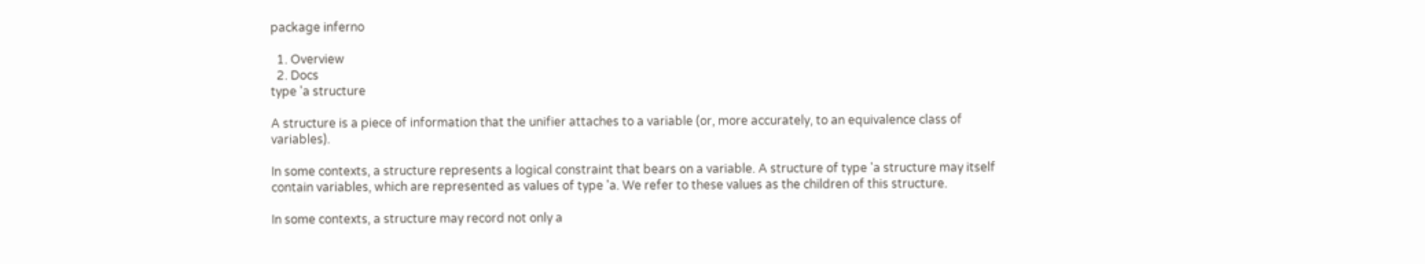package inferno

  1. Overview
  2. Docs
type 'a structure

A structure is a piece of information that the unifier attaches to a variable (or, more accurately, to an equivalence class of variables).

In some contexts, a structure represents a logical constraint that bears on a variable. A structure of type 'a structure may itself contain variables, which are represented as values of type 'a. We refer to these values as the children of this structure.

In some contexts, a structure may record not only a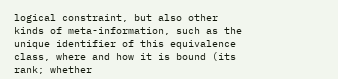logical constraint, but also other kinds of meta-information, such as the unique identifier of this equivalence class, where and how it is bound (its rank; whether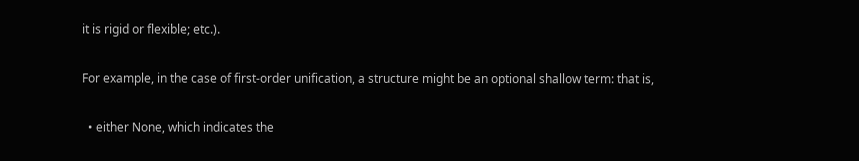it is rigid or flexible; etc.).

For example, in the case of first-order unification, a structure might be an optional shallow term: that is,

  • either None, which indicates the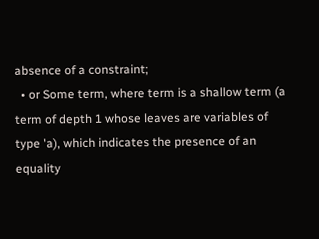absence of a constraint;
  • or Some term, where term is a shallow term (a term of depth 1 whose leaves are variables of type 'a), which indicates the presence of an equality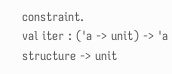constraint.
val iter : ('a -> unit) -> 'a structure -> unit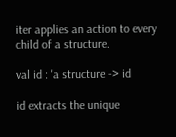iter applies an action to every child of a structure.

val id : 'a structure -> id

id extracts the unique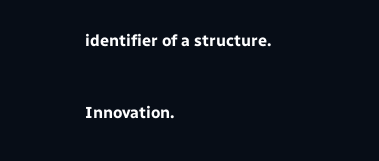identifier of a structure.


Innovation.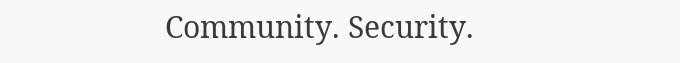Community. Security.